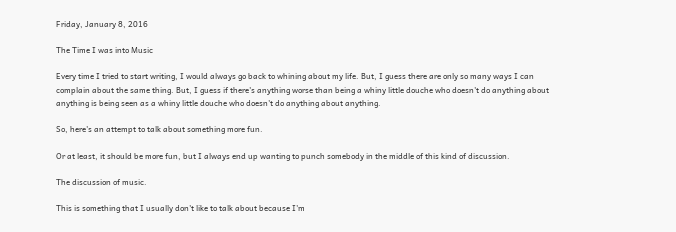Friday, January 8, 2016

The Time I was into Music

Every time I tried to start writing, I would always go back to whining about my life. But, I guess there are only so many ways I can complain about the same thing. But, I guess if there's anything worse than being a whiny little douche who doesn't do anything about anything is being seen as a whiny little douche who doesn't do anything about anything.

So, here's an attempt to talk about something more fun.

Or at least, it should be more fun, but I always end up wanting to punch somebody in the middle of this kind of discussion.

The discussion of music.

This is something that I usually don't like to talk about because I'm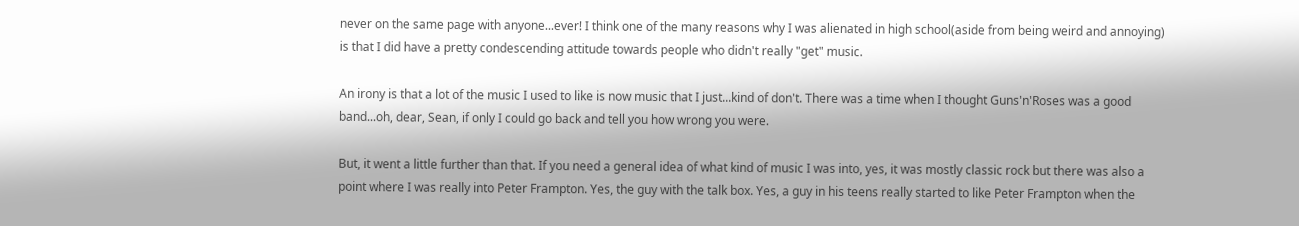never on the same page with anyone...ever! I think one of the many reasons why I was alienated in high school(aside from being weird and annoying) is that I did have a pretty condescending attitude towards people who didn't really "get" music.

An irony is that a lot of the music I used to like is now music that I just...kind of don't. There was a time when I thought Guns'n'Roses was a good band...oh, dear, Sean, if only I could go back and tell you how wrong you were.

But, it went a little further than that. If you need a general idea of what kind of music I was into, yes, it was mostly classic rock but there was also a point where I was really into Peter Frampton. Yes, the guy with the talk box. Yes, a guy in his teens really started to like Peter Frampton when the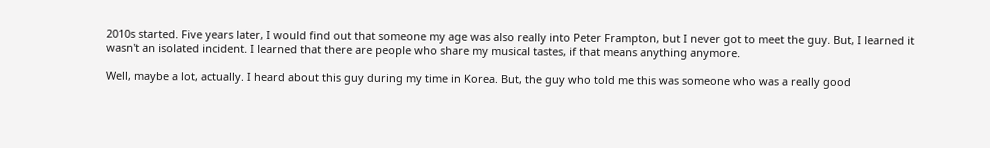2010s started. Five years later, I would find out that someone my age was also really into Peter Frampton, but I never got to meet the guy. But, I learned it wasn't an isolated incident. I learned that there are people who share my musical tastes, if that means anything anymore.

Well, maybe a lot, actually. I heard about this guy during my time in Korea. But, the guy who told me this was someone who was a really good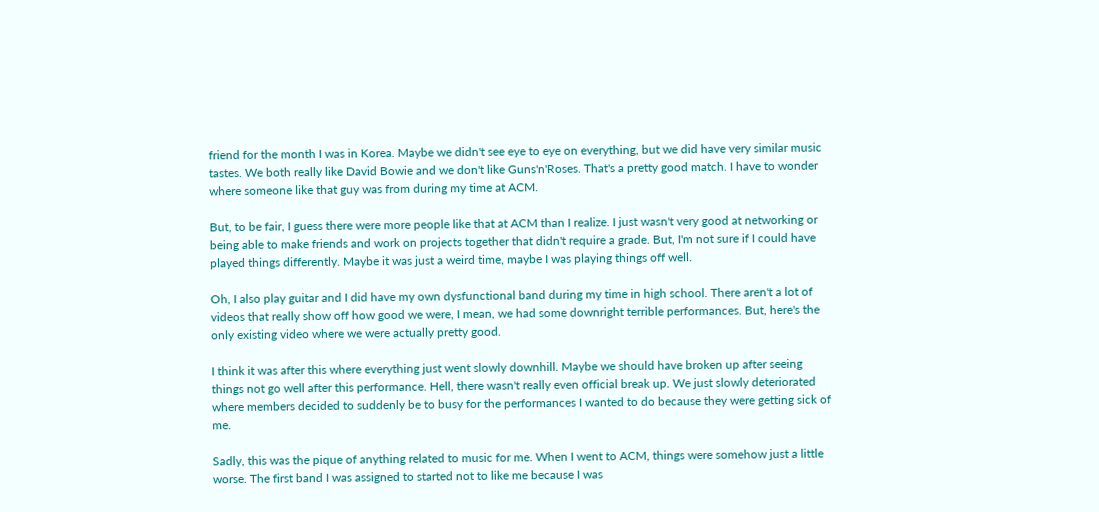friend for the month I was in Korea. Maybe we didn't see eye to eye on everything, but we did have very similar music tastes. We both really like David Bowie and we don't like Guns'n'Roses. That's a pretty good match. I have to wonder where someone like that guy was from during my time at ACM.

But, to be fair, I guess there were more people like that at ACM than I realize. I just wasn't very good at networking or being able to make friends and work on projects together that didn't require a grade. But, I'm not sure if I could have played things differently. Maybe it was just a weird time, maybe I was playing things off well.

Oh, I also play guitar and I did have my own dysfunctional band during my time in high school. There aren't a lot of videos that really show off how good we were, I mean, we had some downright terrible performances. But, here's the only existing video where we were actually pretty good.

I think it was after this where everything just went slowly downhill. Maybe we should have broken up after seeing things not go well after this performance. Hell, there wasn't really even official break up. We just slowly deteriorated where members decided to suddenly be to busy for the performances I wanted to do because they were getting sick of me.

Sadly, this was the pique of anything related to music for me. When I went to ACM, things were somehow just a little worse. The first band I was assigned to started not to like me because I was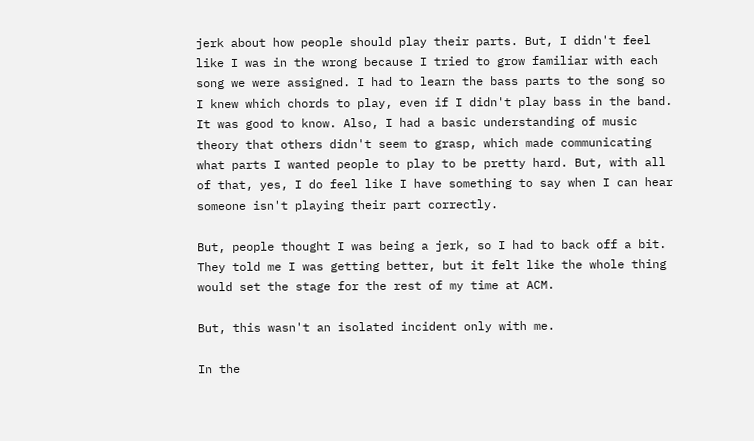jerk about how people should play their parts. But, I didn't feel like I was in the wrong because I tried to grow familiar with each song we were assigned. I had to learn the bass parts to the song so I knew which chords to play, even if I didn't play bass in the band. It was good to know. Also, I had a basic understanding of music theory that others didn't seem to grasp, which made communicating what parts I wanted people to play to be pretty hard. But, with all of that, yes, I do feel like I have something to say when I can hear someone isn't playing their part correctly.

But, people thought I was being a jerk, so I had to back off a bit. They told me I was getting better, but it felt like the whole thing would set the stage for the rest of my time at ACM.

But, this wasn't an isolated incident only with me.

In the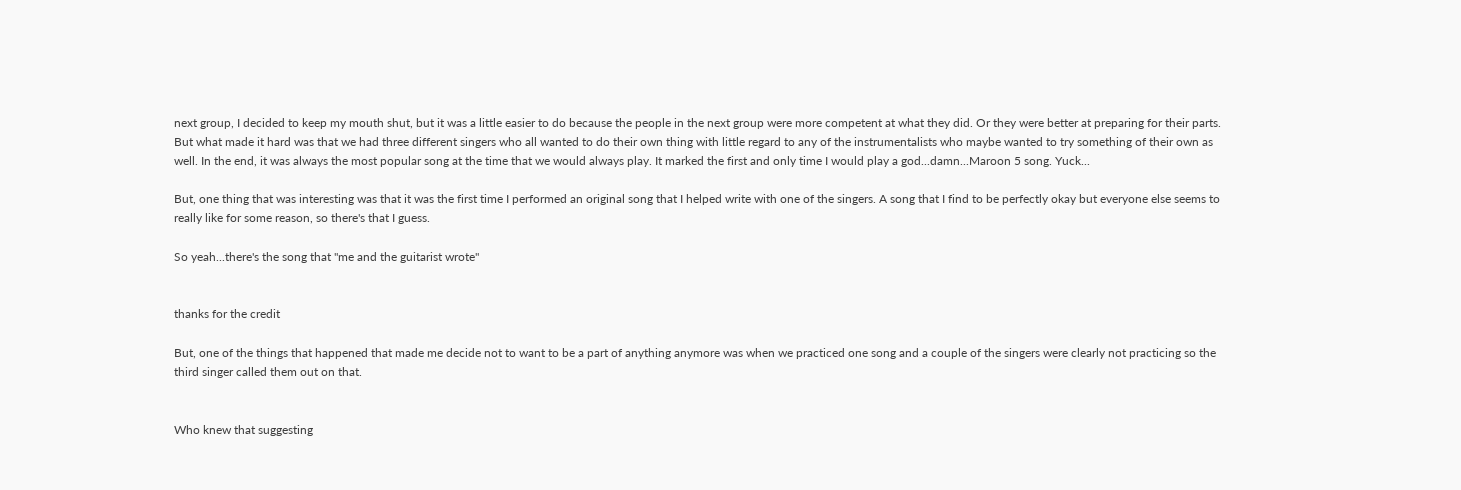next group, I decided to keep my mouth shut, but it was a little easier to do because the people in the next group were more competent at what they did. Or they were better at preparing for their parts. But what made it hard was that we had three different singers who all wanted to do their own thing with little regard to any of the instrumentalists who maybe wanted to try something of their own as well. In the end, it was always the most popular song at the time that we would always play. It marked the first and only time I would play a god...damn...Maroon 5 song. Yuck...

But, one thing that was interesting was that it was the first time I performed an original song that I helped write with one of the singers. A song that I find to be perfectly okay but everyone else seems to really like for some reason, so there's that I guess.

So yeah...there's the song that "me and the guitarist wrote"


thanks for the credit

But, one of the things that happened that made me decide not to want to be a part of anything anymore was when we practiced one song and a couple of the singers were clearly not practicing so the third singer called them out on that.


Who knew that suggesting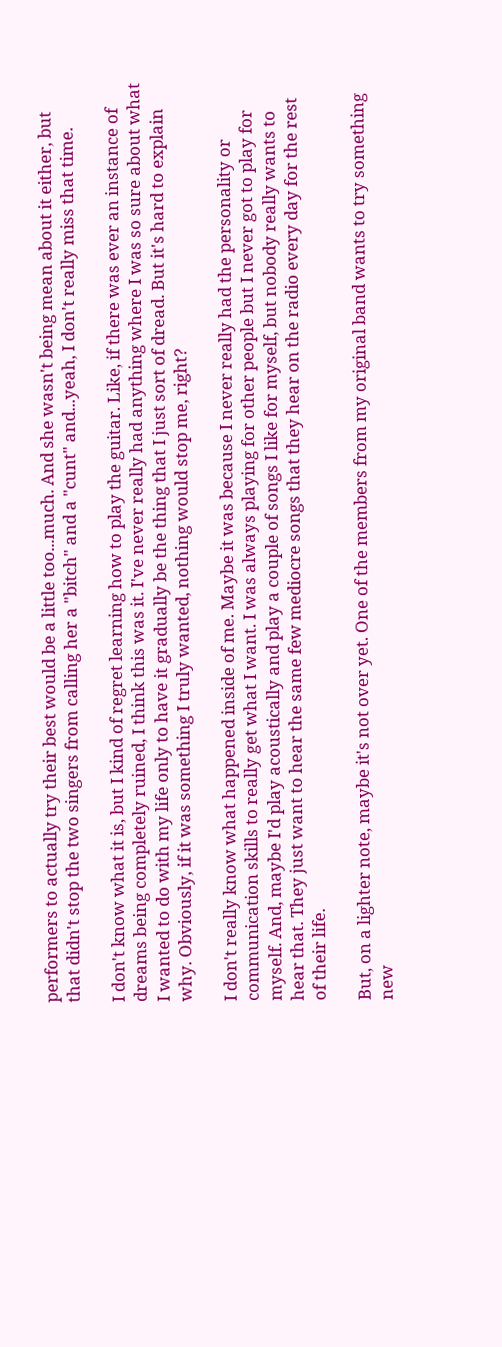performers to actually try their best would be a little too...much. And she wasn't being mean about it either, but that didn't stop the two singers from calling her a "bitch" and a "cunt" and...yeah, I don't really miss that time.

I don't know what it is, but I kind of regret learning how to play the guitar. Like, if there was ever an instance of dreams being completely ruined, I think this was it. I've never really had anything where I was so sure about what I wanted to do with my life only to have it gradually be the thing that I just sort of dread. But it's hard to explain why. Obviously, if it was something I truly wanted, nothing would stop me, right?

I don't really know what happened inside of me. Maybe it was because I never really had the personality or communication skills to really get what I want. I was always playing for other people but I never got to play for myself. And, maybe I'd play acoustically and play a couple of songs I like for myself, but nobody really wants to hear that. They just want to hear the same few mediocre songs that they hear on the radio every day for the rest of their life.

But, on a lighter note, maybe it's not over yet. One of the members from my original band wants to try something new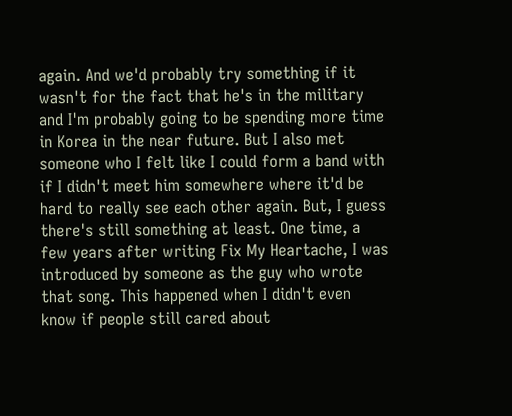again. And we'd probably try something if it wasn't for the fact that he's in the military and I'm probably going to be spending more time in Korea in the near future. But I also met someone who I felt like I could form a band with if I didn't meet him somewhere where it'd be hard to really see each other again. But, I guess there's still something at least. One time, a few years after writing Fix My Heartache, I was introduced by someone as the guy who wrote that song. This happened when I didn't even know if people still cared about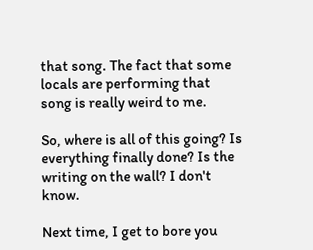that song. The fact that some locals are performing that song is really weird to me.

So, where is all of this going? Is everything finally done? Is the writing on the wall? I don't know.

Next time, I get to bore you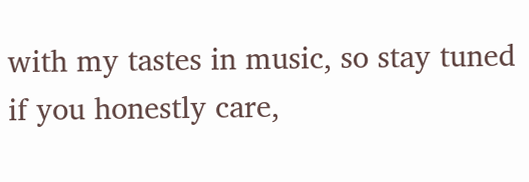with my tastes in music, so stay tuned if you honestly care,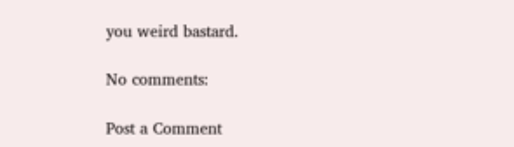you weird bastard.

No comments:

Post a Comment